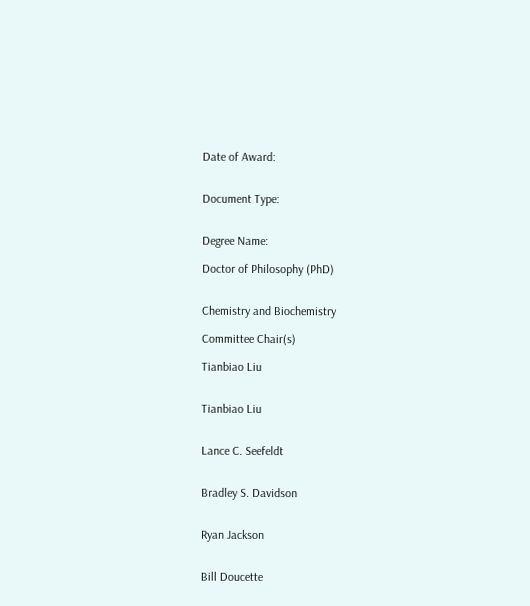Date of Award:


Document Type:


Degree Name:

Doctor of Philosophy (PhD)


Chemistry and Biochemistry

Committee Chair(s)

Tianbiao Liu


Tianbiao Liu


Lance C. Seefeldt


Bradley S. Davidson


Ryan Jackson


Bill Doucette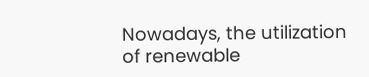Nowadays, the utilization of renewable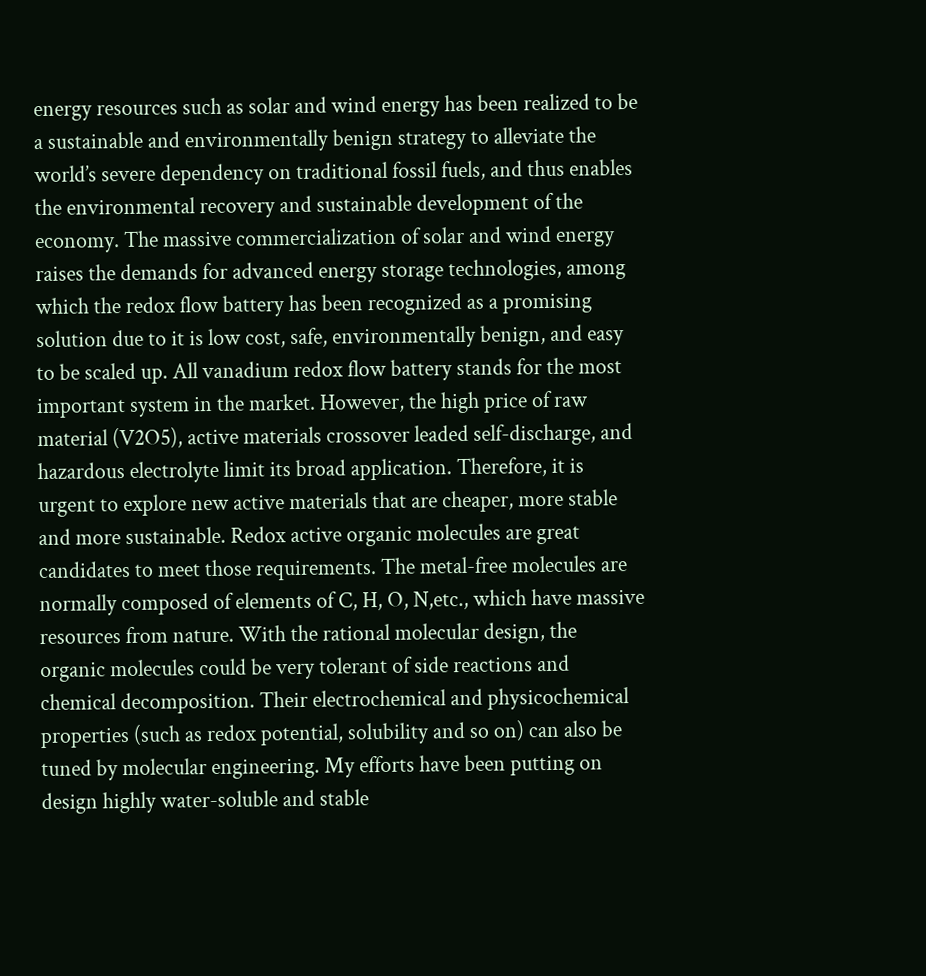energy resources such as solar and wind energy has been realized to be a sustainable and environmentally benign strategy to alleviate the world’s severe dependency on traditional fossil fuels, and thus enables the environmental recovery and sustainable development of the economy. The massive commercialization of solar and wind energy raises the demands for advanced energy storage technologies, among which the redox flow battery has been recognized as a promising solution due to it is low cost, safe, environmentally benign, and easy to be scaled up. All vanadium redox flow battery stands for the most important system in the market. However, the high price of raw material (V2O5), active materials crossover leaded self-discharge, and hazardous electrolyte limit its broad application. Therefore, it is urgent to explore new active materials that are cheaper, more stable and more sustainable. Redox active organic molecules are great candidates to meet those requirements. The metal-free molecules are normally composed of elements of C, H, O, N,etc., which have massive resources from nature. With the rational molecular design, the organic molecules could be very tolerant of side reactions and chemical decomposition. Their electrochemical and physicochemical properties (such as redox potential, solubility and so on) can also be tuned by molecular engineering. My efforts have been putting on design highly water-soluble and stable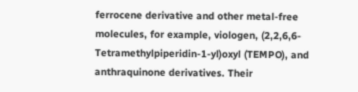ferrocene derivative and other metal-free molecules, for example, viologen, (2,2,6,6-Tetramethylpiperidin-1-yl)oxyl (TEMPO), and anthraquinone derivatives. Their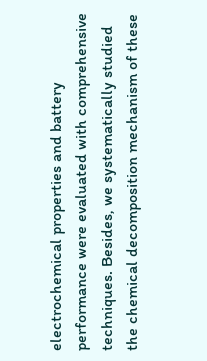electrochemical properties and battery performance were evaluated with comprehensive techniques. Besides, we systematically studied the chemical decomposition mechanism of these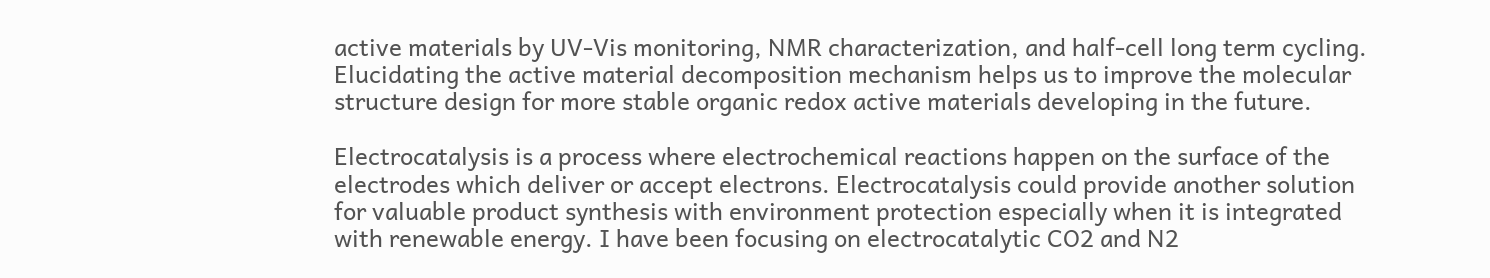active materials by UV-Vis monitoring, NMR characterization, and half-cell long term cycling. Elucidating the active material decomposition mechanism helps us to improve the molecular structure design for more stable organic redox active materials developing in the future.

Electrocatalysis is a process where electrochemical reactions happen on the surface of the electrodes which deliver or accept electrons. Electrocatalysis could provide another solution for valuable product synthesis with environment protection especially when it is integrated with renewable energy. I have been focusing on electrocatalytic CO2 and N2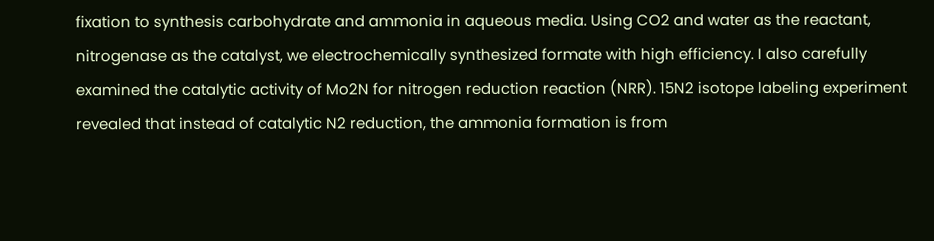fixation to synthesis carbohydrate and ammonia in aqueous media. Using CO2 and water as the reactant, nitrogenase as the catalyst, we electrochemically synthesized formate with high efficiency. I also carefully examined the catalytic activity of Mo2N for nitrogen reduction reaction (NRR). 15N2 isotope labeling experiment revealed that instead of catalytic N2 reduction, the ammonia formation is from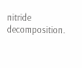nitride decomposition.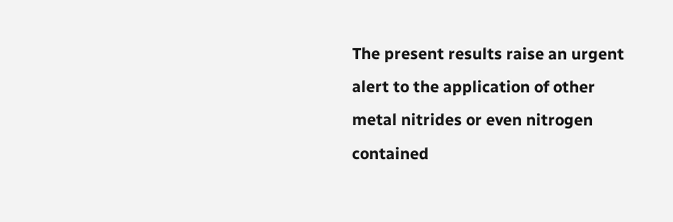The present results raise an urgent alert to the application of other metal nitrides or even nitrogen contained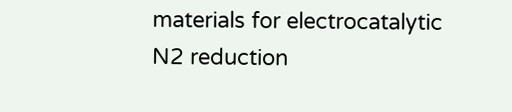materials for electrocatalytic N2 reduction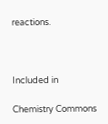reactions.



Included in

Chemistry Commons